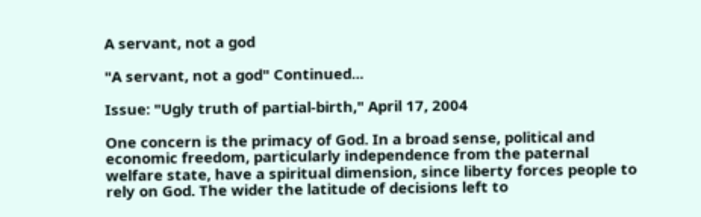A servant, not a god

"A servant, not a god" Continued...

Issue: "Ugly truth of partial-birth," April 17, 2004

One concern is the primacy of God. In a broad sense, political and economic freedom, particularly independence from the paternal welfare state, have a spiritual dimension, since liberty forces people to rely on God. The wider the latitude of decisions left to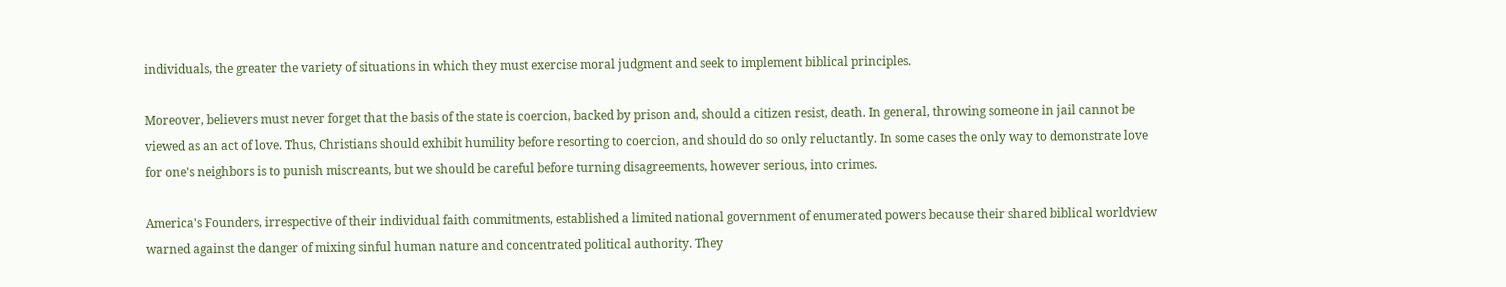individuals, the greater the variety of situations in which they must exercise moral judgment and seek to implement biblical principles.

Moreover, believers must never forget that the basis of the state is coercion, backed by prison and, should a citizen resist, death. In general, throwing someone in jail cannot be viewed as an act of love. Thus, Christians should exhibit humility before resorting to coercion, and should do so only reluctantly. In some cases the only way to demonstrate love for one's neighbors is to punish miscreants, but we should be careful before turning disagreements, however serious, into crimes.

America's Founders, irrespective of their individual faith commitments, established a limited national government of enumerated powers because their shared biblical worldview warned against the danger of mixing sinful human nature and concentrated political authority. They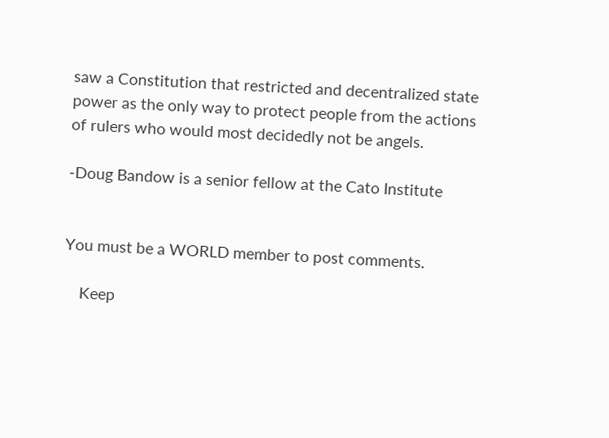saw a Constitution that restricted and decentralized state power as the only way to protect people from the actions of rulers who would most decidedly not be angels.

-Doug Bandow is a senior fellow at the Cato Institute


You must be a WORLD member to post comments.

    Keep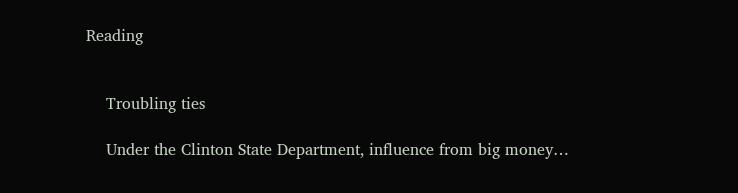Reading


    Troubling ties

    Under the Clinton State Department, influence from big money…